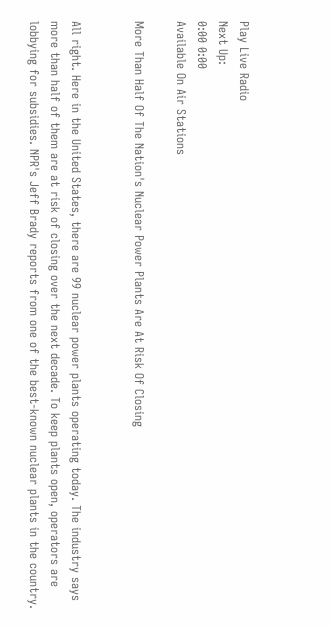Play Live Radio
Next Up:
0:00 0:00
Available On Air Stations

More Than Half Of The Nation's Nuclear Power Plants Are At Risk Of Closing


All right. Here in the United States, there are 99 nuclear power plants operating today. The industry says more than half of them are at risk of closing over the next decade. To keep plants open, operators are lobbying for subsidies. NPR's Jeff Brady reports from one of the best-known nuclear plants in the country.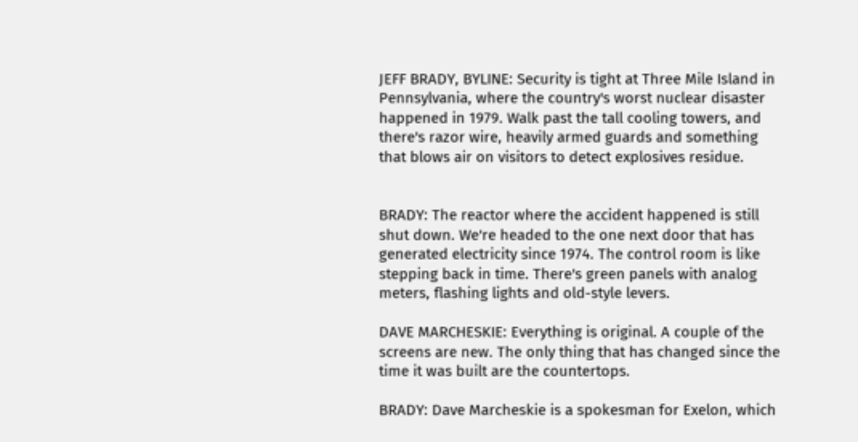JEFF BRADY, BYLINE: Security is tight at Three Mile Island in Pennsylvania, where the country's worst nuclear disaster happened in 1979. Walk past the tall cooling towers, and there's razor wire, heavily armed guards and something that blows air on visitors to detect explosives residue.


BRADY: The reactor where the accident happened is still shut down. We're headed to the one next door that has generated electricity since 1974. The control room is like stepping back in time. There's green panels with analog meters, flashing lights and old-style levers.

DAVE MARCHESKIE: Everything is original. A couple of the screens are new. The only thing that has changed since the time it was built are the countertops.

BRADY: Dave Marcheskie is a spokesman for Exelon, which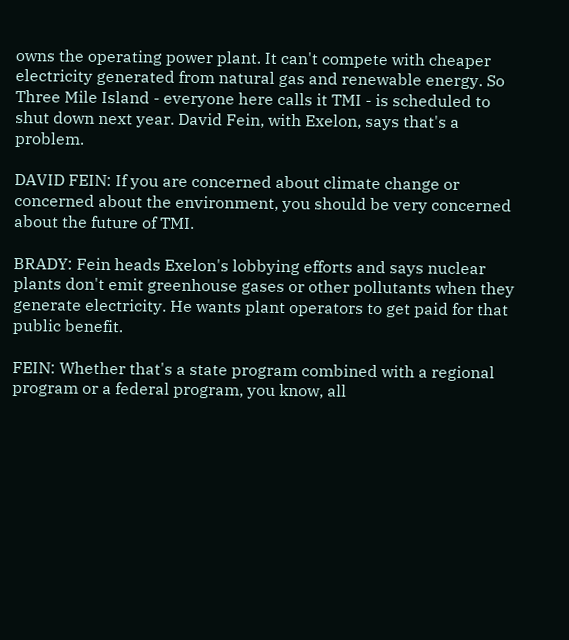owns the operating power plant. It can't compete with cheaper electricity generated from natural gas and renewable energy. So Three Mile Island - everyone here calls it TMI - is scheduled to shut down next year. David Fein, with Exelon, says that's a problem.

DAVID FEIN: If you are concerned about climate change or concerned about the environment, you should be very concerned about the future of TMI.

BRADY: Fein heads Exelon's lobbying efforts and says nuclear plants don't emit greenhouse gases or other pollutants when they generate electricity. He wants plant operators to get paid for that public benefit.

FEIN: Whether that's a state program combined with a regional program or a federal program, you know, all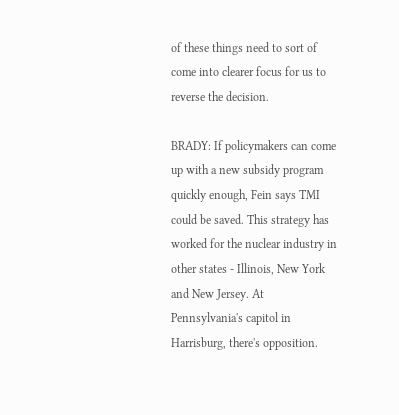of these things need to sort of come into clearer focus for us to reverse the decision.

BRADY: If policymakers can come up with a new subsidy program quickly enough, Fein says TMI could be saved. This strategy has worked for the nuclear industry in other states - Illinois, New York and New Jersey. At Pennsylvania's capitol in Harrisburg, there's opposition.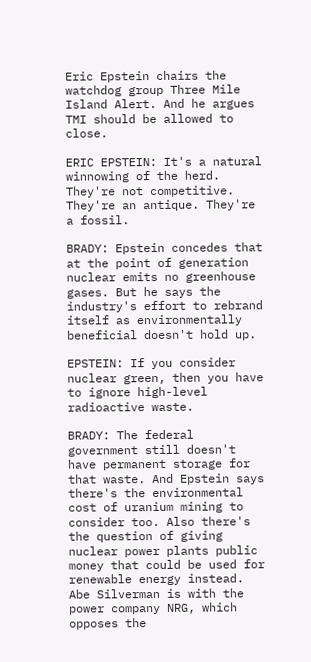Eric Epstein chairs the watchdog group Three Mile Island Alert. And he argues TMI should be allowed to close.

ERIC EPSTEIN: It's a natural winnowing of the herd. They're not competitive. They're an antique. They're a fossil.

BRADY: Epstein concedes that at the point of generation nuclear emits no greenhouse gases. But he says the industry's effort to rebrand itself as environmentally beneficial doesn't hold up.

EPSTEIN: If you consider nuclear green, then you have to ignore high-level radioactive waste.

BRADY: The federal government still doesn't have permanent storage for that waste. And Epstein says there's the environmental cost of uranium mining to consider too. Also there's the question of giving nuclear power plants public money that could be used for renewable energy instead. Abe Silverman is with the power company NRG, which opposes the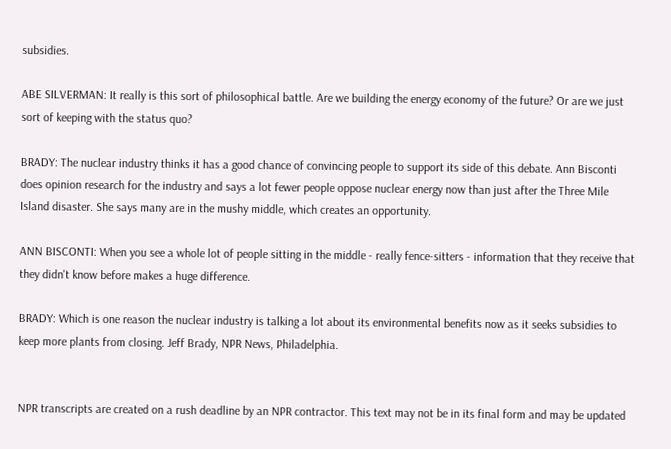subsidies.

ABE SILVERMAN: It really is this sort of philosophical battle. Are we building the energy economy of the future? Or are we just sort of keeping with the status quo?

BRADY: The nuclear industry thinks it has a good chance of convincing people to support its side of this debate. Ann Bisconti does opinion research for the industry and says a lot fewer people oppose nuclear energy now than just after the Three Mile Island disaster. She says many are in the mushy middle, which creates an opportunity.

ANN BISCONTI: When you see a whole lot of people sitting in the middle - really fence-sitters - information that they receive that they didn't know before makes a huge difference.

BRADY: Which is one reason the nuclear industry is talking a lot about its environmental benefits now as it seeks subsidies to keep more plants from closing. Jeff Brady, NPR News, Philadelphia.


NPR transcripts are created on a rush deadline by an NPR contractor. This text may not be in its final form and may be updated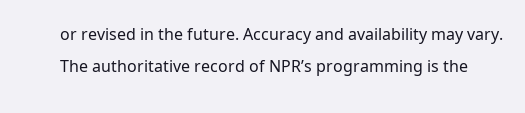or revised in the future. Accuracy and availability may vary. The authoritative record of NPR’s programming is the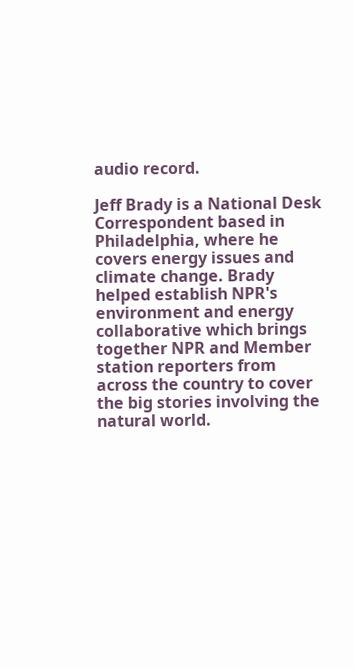audio record.

Jeff Brady is a National Desk Correspondent based in Philadelphia, where he covers energy issues and climate change. Brady helped establish NPR's environment and energy collaborative which brings together NPR and Member station reporters from across the country to cover the big stories involving the natural world.